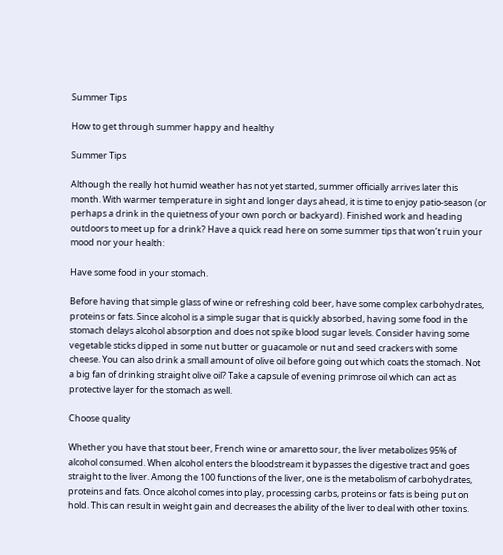Summer Tips

How to get through summer happy and healthy

Summer Tips

Although the really hot humid weather has not yet started, summer officially arrives later this month. With warmer temperature in sight and longer days ahead, it is time to enjoy patio-season (or perhaps a drink in the quietness of your own porch or backyard). Finished work and heading outdoors to meet up for a drink? Have a quick read here on some summer tips that won’t ruin your mood nor your health:

Have some food in your stomach.

Before having that simple glass of wine or refreshing cold beer, have some complex carbohydrates, proteins or fats. Since alcohol is a simple sugar that is quickly absorbed, having some food in the stomach delays alcohol absorption and does not spike blood sugar levels. Consider having some vegetable sticks dipped in some nut butter or guacamole or nut and seed crackers with some cheese. You can also drink a small amount of olive oil before going out which coats the stomach. Not a big fan of drinking straight olive oil? Take a capsule of evening primrose oil which can act as protective layer for the stomach as well.

Choose quality

Whether you have that stout beer, French wine or amaretto sour, the liver metabolizes 95% of alcohol consumed. When alcohol enters the bloodstream it bypasses the digestive tract and goes straight to the liver. Among the 100 functions of the liver, one is the metabolism of carbohydrates, proteins and fats. Once alcohol comes into play, processing carbs, proteins or fats is being put on hold. This can result in weight gain and decreases the ability of the liver to deal with other toxins.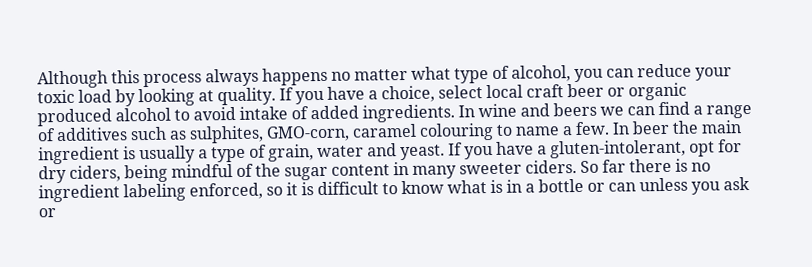Although this process always happens no matter what type of alcohol, you can reduce your toxic load by looking at quality. If you have a choice, select local craft beer or organic produced alcohol to avoid intake of added ingredients. In wine and beers we can find a range of additives such as sulphites, GMO-corn, caramel colouring to name a few. In beer the main ingredient is usually a type of grain, water and yeast. If you have a gluten-intolerant, opt for dry ciders, being mindful of the sugar content in many sweeter ciders. So far there is no ingredient labeling enforced, so it is difficult to know what is in a bottle or can unless you ask or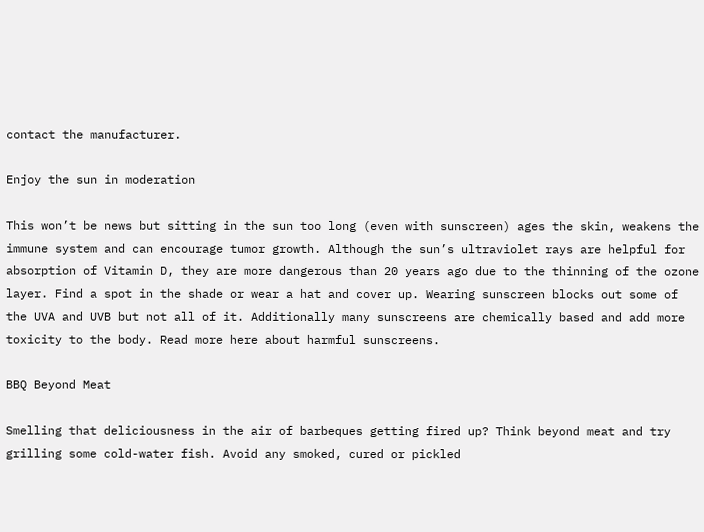contact the manufacturer.

Enjoy the sun in moderation

This won’t be news but sitting in the sun too long (even with sunscreen) ages the skin, weakens the immune system and can encourage tumor growth. Although the sun’s ultraviolet rays are helpful for absorption of Vitamin D, they are more dangerous than 20 years ago due to the thinning of the ozone layer. Find a spot in the shade or wear a hat and cover up. Wearing sunscreen blocks out some of the UVA and UVB but not all of it. Additionally many sunscreens are chemically based and add more toxicity to the body. Read more here about harmful sunscreens.

BBQ Beyond Meat

Smelling that deliciousness in the air of barbeques getting fired up? Think beyond meat and try grilling some cold-water fish. Avoid any smoked, cured or pickled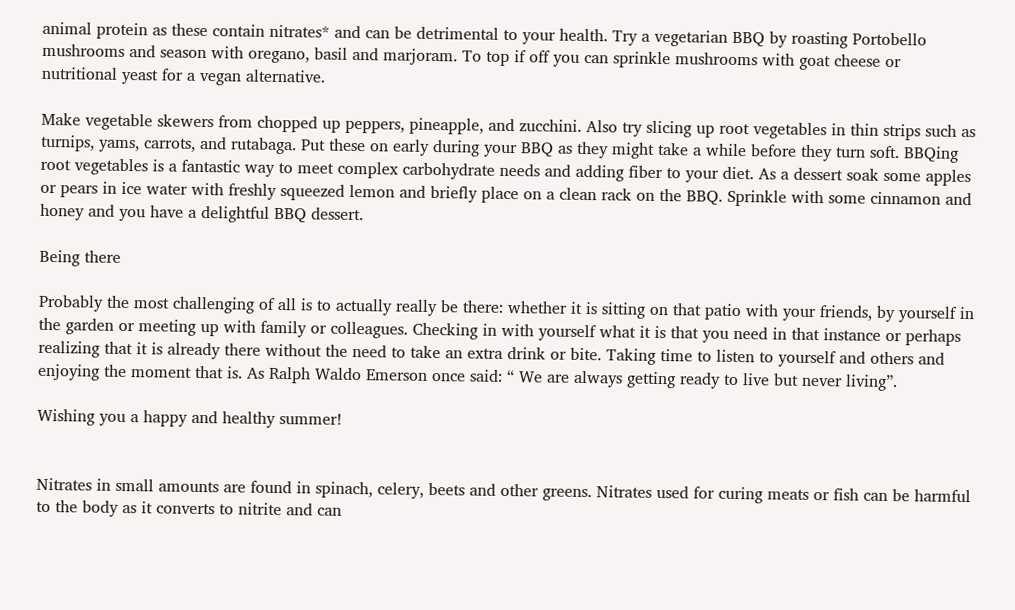animal protein as these contain nitrates* and can be detrimental to your health. Try a vegetarian BBQ by roasting Portobello mushrooms and season with oregano, basil and marjoram. To top if off you can sprinkle mushrooms with goat cheese or nutritional yeast for a vegan alternative.

Make vegetable skewers from chopped up peppers, pineapple, and zucchini. Also try slicing up root vegetables in thin strips such as turnips, yams, carrots, and rutabaga. Put these on early during your BBQ as they might take a while before they turn soft. BBQing root vegetables is a fantastic way to meet complex carbohydrate needs and adding fiber to your diet. As a dessert soak some apples or pears in ice water with freshly squeezed lemon and briefly place on a clean rack on the BBQ. Sprinkle with some cinnamon and honey and you have a delightful BBQ dessert.

Being there

Probably the most challenging of all is to actually really be there: whether it is sitting on that patio with your friends, by yourself in the garden or meeting up with family or colleagues. Checking in with yourself what it is that you need in that instance or perhaps realizing that it is already there without the need to take an extra drink or bite. Taking time to listen to yourself and others and enjoying the moment that is. As Ralph Waldo Emerson once said: “ We are always getting ready to live but never living”.

Wishing you a happy and healthy summer!


Nitrates in small amounts are found in spinach, celery, beets and other greens. Nitrates used for curing meats or fish can be harmful to the body as it converts to nitrite and can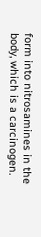form into nitrosamines in the body, which is a carcinogen.